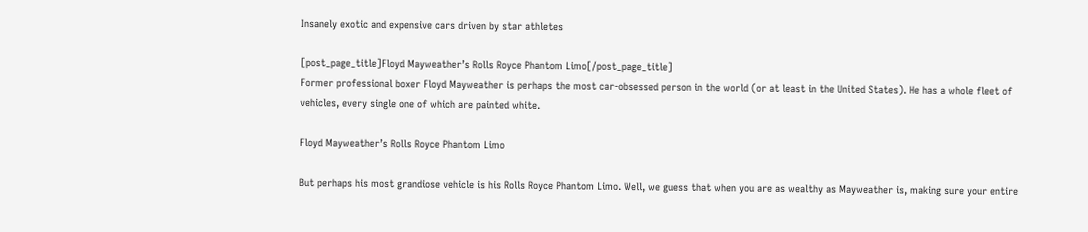Insanely exotic and expensive cars driven by star athletes

[post_page_title]Floyd Mayweather’s Rolls Royce Phantom Limo[/post_page_title]
Former professional boxer Floyd Mayweather is perhaps the most car-obsessed person in the world (or at least in the United States). He has a whole fleet of vehicles, every single one of which are painted white.

Floyd Mayweather’s Rolls Royce Phantom Limo

But perhaps his most grandiose vehicle is his Rolls Royce Phantom Limo. Well, we guess that when you are as wealthy as Mayweather is, making sure your entire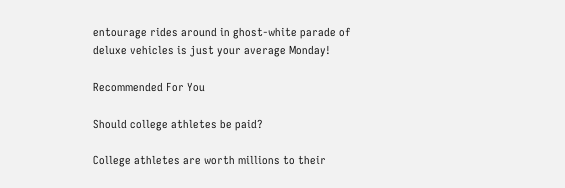entourage rides around in ghost-white parade of deluxe vehicles is just your average Monday!

Recommended For You

Should college athletes be paid?

College athletes are worth millions to their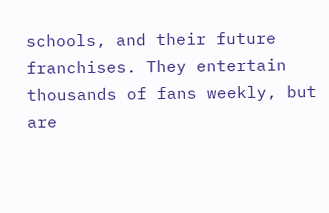schools, and their future franchises. They entertain thousands of fans weekly, but are